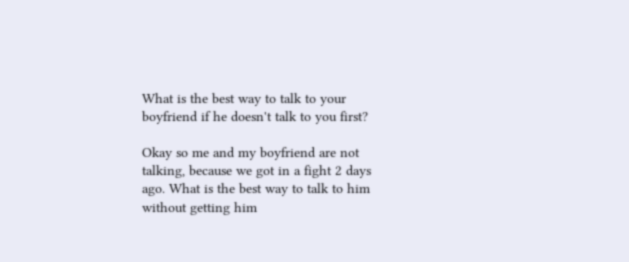What is the best way to talk to your boyfriend if he doesn't talk to you first?

Okay so me and my boyfriend are not talking, because we got in a fight 2 days ago. What is the best way to talk to him without getting him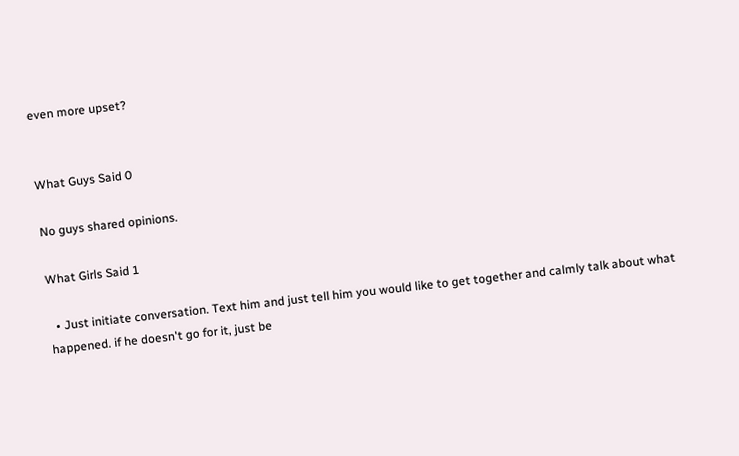even more upset?


What Guys Said 0

No guys shared opinions.

What Girls Said 1

  • Just initiate conversation. Text him and just tell him you would like to get together and calmly talk about what happened. if he doesn't go for it, just be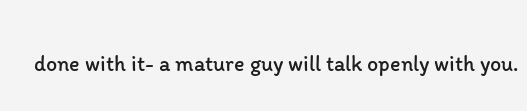done with it- a mature guy will talk openly with you.